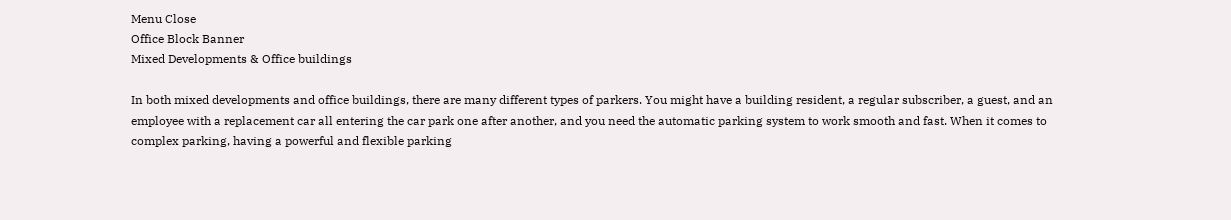Menu Close
Office Block Banner
Mixed Developments & Office buildings

In both mixed developments and office buildings, there are many different types of parkers. You might have a building resident, a regular subscriber, a guest, and an employee with a replacement car all entering the car park one after another, and you need the automatic parking system to work smooth and fast. When it comes to complex parking, having a powerful and flexible parking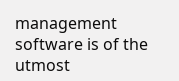management software is of the utmost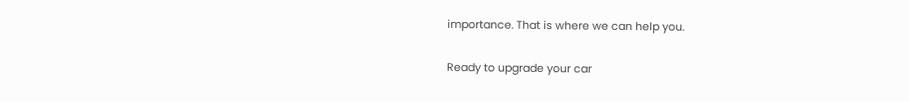importance. That is where we can help you.

Ready to upgrade your car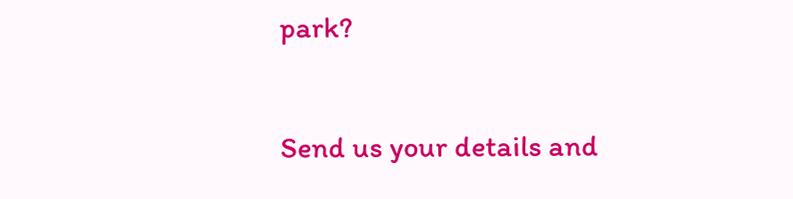park?

Send us your details and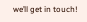we’ll get in touch!